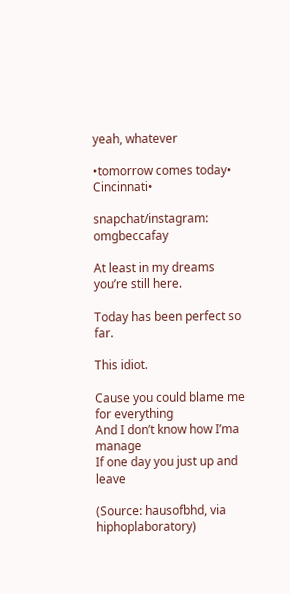yeah, whatever

•tomorrow comes today• Cincinnati•

snapchat/instagram: omgbeccafay

At least in my dreams you’re still here.

Today has been perfect so far.

This idiot.

Cause you could blame me for everything
And I don’t know how I’ma manage
If one day you just up and leave

(Source: hausofbhd, via hiphoplaboratory)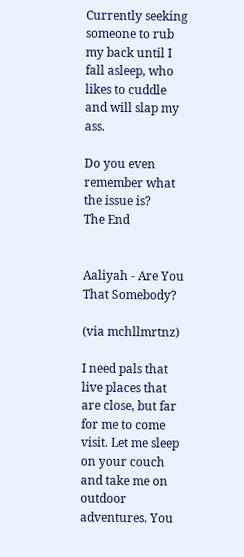Currently seeking someone to rub my back until I fall asleep, who likes to cuddle and will slap my ass.

Do you even remember what the issue is?
The End


Aaliyah - Are You That Somebody?

(via mchllmrtnz)

I need pals that live places that are close, but far for me to come visit. Let me sleep on your couch and take me on outdoor adventures. You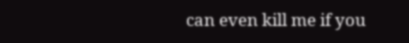can even kill me if you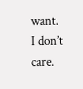want. I don’t care.